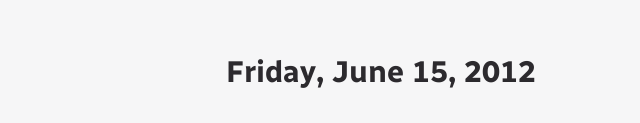Friday, June 15, 2012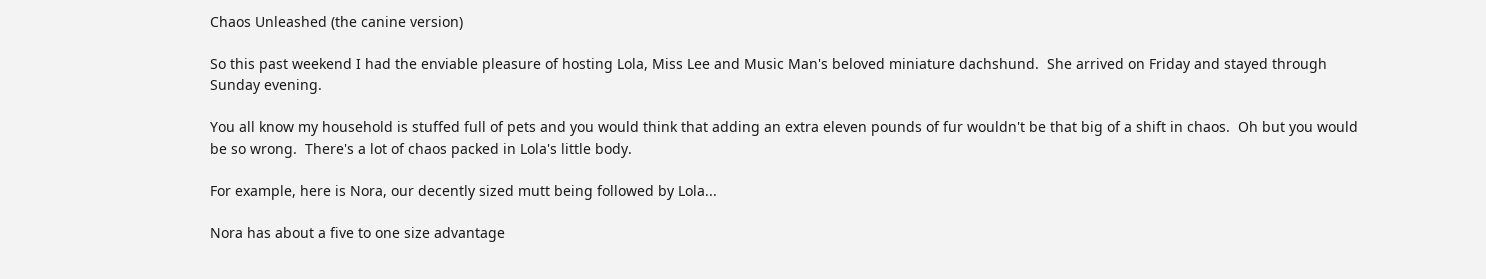Chaos Unleashed (the canine version)

So this past weekend I had the enviable pleasure of hosting Lola, Miss Lee and Music Man's beloved miniature dachshund.  She arrived on Friday and stayed through Sunday evening.

You all know my household is stuffed full of pets and you would think that adding an extra eleven pounds of fur wouldn't be that big of a shift in chaos.  Oh but you would be so wrong.  There's a lot of chaos packed in Lola's little body.

For example, here is Nora, our decently sized mutt being followed by Lola...

Nora has about a five to one size advantage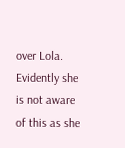over Lola.  Evidently she is not aware of this as she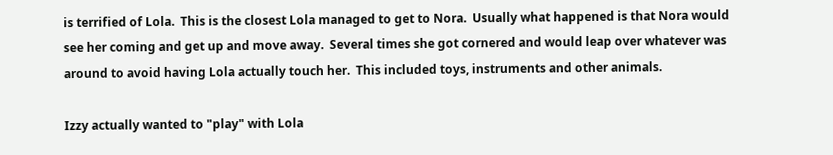is terrified of Lola.  This is the closest Lola managed to get to Nora.  Usually what happened is that Nora would see her coming and get up and move away.  Several times she got cornered and would leap over whatever was around to avoid having Lola actually touch her.  This included toys, instruments and other animals.

Izzy actually wanted to "play" with Lola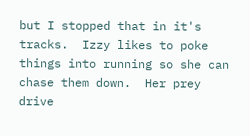but I stopped that in it's tracks.  Izzy likes to poke things into running so she can chase them down.  Her prey drive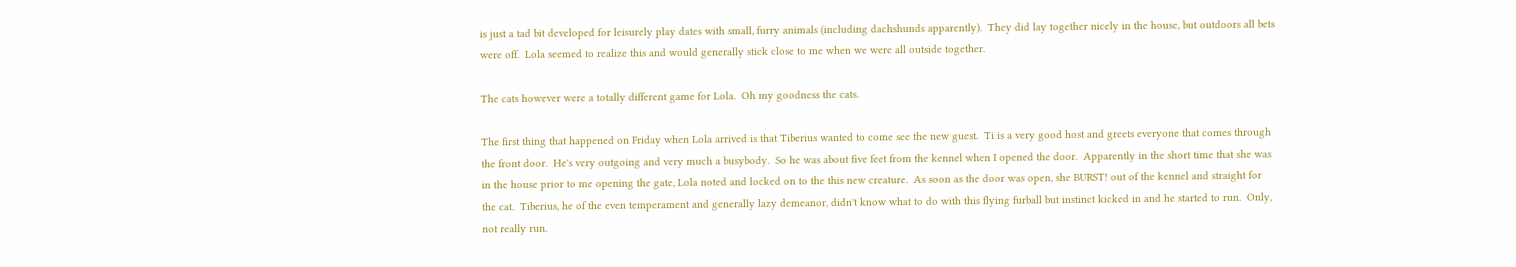is just a tad bit developed for leisurely play dates with small, furry animals (including dachshunds apparently).  They did lay together nicely in the house, but outdoors all bets were off.  Lola seemed to realize this and would generally stick close to me when we were all outside together.

The cats however were a totally different game for Lola.  Oh my goodness the cats.

The first thing that happened on Friday when Lola arrived is that Tiberius wanted to come see the new guest.  Ti is a very good host and greets everyone that comes through the front door.  He's very outgoing and very much a busybody.  So he was about five feet from the kennel when I opened the door.  Apparently in the short time that she was in the house prior to me opening the gate, Lola noted and locked on to the this new creature.  As soon as the door was open, she BURST! out of the kennel and straight for the cat.  Tiberius, he of the even temperament and generally lazy demeanor, didn't know what to do with this flying furball but instinct kicked in and he started to run.  Only, not really run.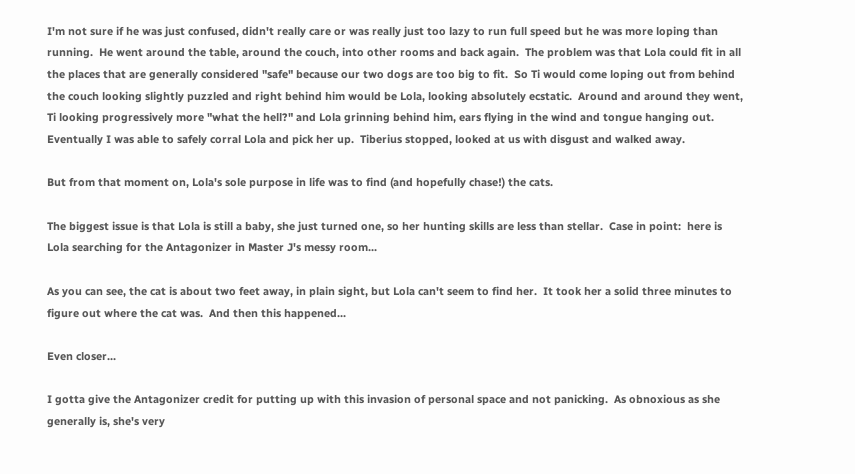I'm not sure if he was just confused, didn't really care or was really just too lazy to run full speed but he was more loping than running.  He went around the table, around the couch, into other rooms and back again.  The problem was that Lola could fit in all the places that are generally considered "safe" because our two dogs are too big to fit.  So Ti would come loping out from behind the couch looking slightly puzzled and right behind him would be Lola, looking absolutely ecstatic.  Around and around they went, Ti looking progressively more "what the hell?" and Lola grinning behind him, ears flying in the wind and tongue hanging out.  Eventually I was able to safely corral Lola and pick her up.  Tiberius stopped, looked at us with disgust and walked away.

But from that moment on, Lola's sole purpose in life was to find (and hopefully chase!) the cats.

The biggest issue is that Lola is still a baby, she just turned one, so her hunting skills are less than stellar.  Case in point:  here is Lola searching for the Antagonizer in Master J's messy room...

As you can see, the cat is about two feet away, in plain sight, but Lola can't seem to find her.  It took her a solid three minutes to figure out where the cat was.  And then this happened...

Even closer...

I gotta give the Antagonizer credit for putting up with this invasion of personal space and not panicking.  As obnoxious as she generally is, she's very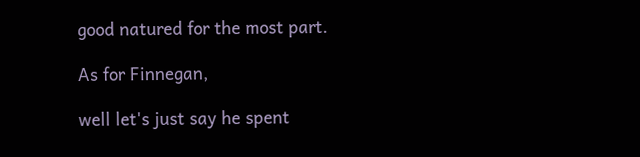good natured for the most part.

As for Finnegan,

well let's just say he spent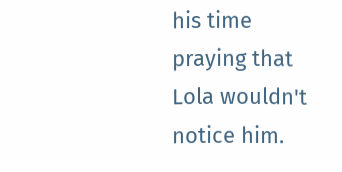his time praying that Lola wouldn't notice him.